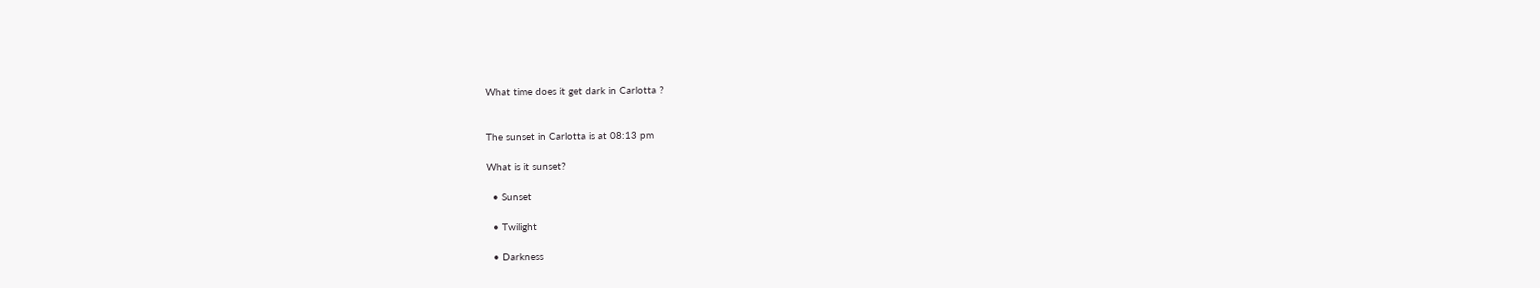What time does it get dark in Carlotta ?


The sunset in Carlotta is at 08:13 pm

What is it sunset?

  • Sunset

  • Twilight

  • Darkness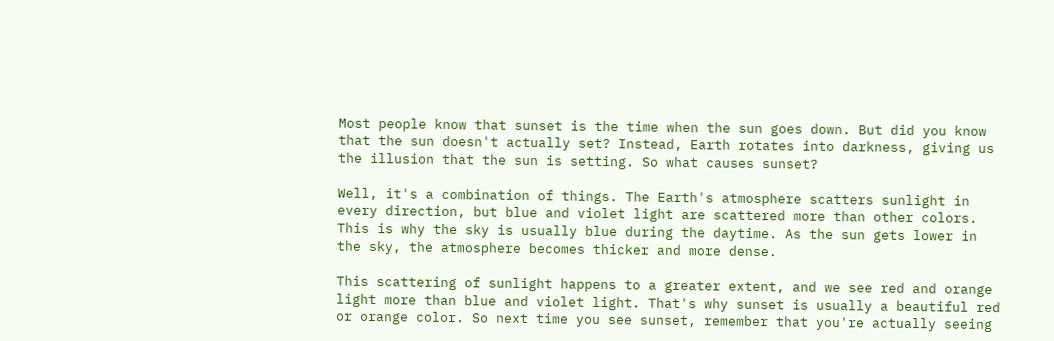Most people know that sunset is the time when the sun goes down. But did you know that the sun doesn't actually set? Instead, Earth rotates into darkness, giving us the illusion that the sun is setting. So what causes sunset?

Well, it's a combination of things. The Earth's atmosphere scatters sunlight in every direction, but blue and violet light are scattered more than other colors. This is why the sky is usually blue during the daytime. As the sun gets lower in the sky, the atmosphere becomes thicker and more dense.

This scattering of sunlight happens to a greater extent, and we see red and orange light more than blue and violet light. That's why sunset is usually a beautiful red or orange color. So next time you see sunset, remember that you're actually seeing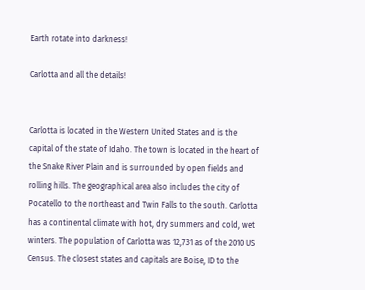Earth rotate into darkness!

Carlotta and all the details!


Carlotta is located in the Western United States and is the capital of the state of Idaho. The town is located in the heart of the Snake River Plain and is surrounded by open fields and rolling hills. The geographical area also includes the city of Pocatello to the northeast and Twin Falls to the south. Carlotta has a continental climate with hot, dry summers and cold, wet winters. The population of Carlotta was 12,731 as of the 2010 US Census. The closest states and capitals are Boise, ID to the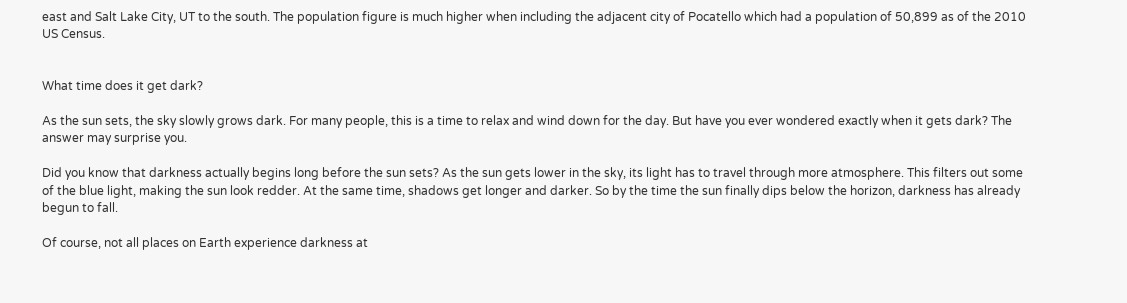east and Salt Lake City, UT to the south. The population figure is much higher when including the adjacent city of Pocatello which had a population of 50,899 as of the 2010 US Census.


What time does it get dark?

As the sun sets, the sky slowly grows dark. For many people, this is a time to relax and wind down for the day. But have you ever wondered exactly when it gets dark? The answer may surprise you.

Did you know that darkness actually begins long before the sun sets? As the sun gets lower in the sky, its light has to travel through more atmosphere. This filters out some of the blue light, making the sun look redder. At the same time, shadows get longer and darker. So by the time the sun finally dips below the horizon, darkness has already begun to fall.

Of course, not all places on Earth experience darkness at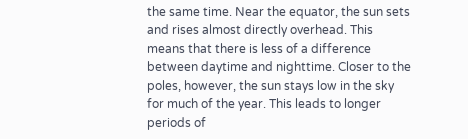the same time. Near the equator, the sun sets and rises almost directly overhead. This means that there is less of a difference between daytime and nighttime. Closer to the poles, however, the sun stays low in the sky for much of the year. This leads to longer periods of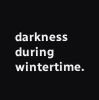darkness during wintertime.